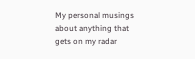My personal musings about anything that gets on my radar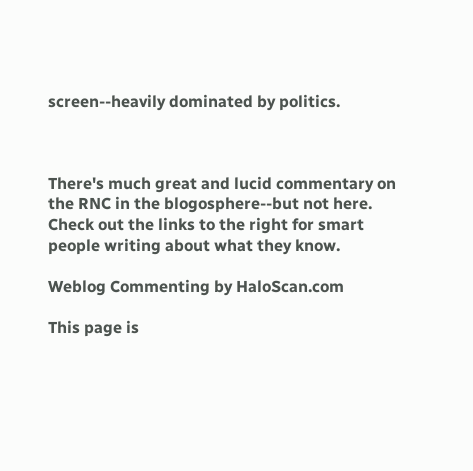screen--heavily dominated by politics.



There's much great and lucid commentary on the RNC in the blogosphere--but not here. Check out the links to the right for smart people writing about what they know.

Weblog Commenting by HaloScan.com

This page is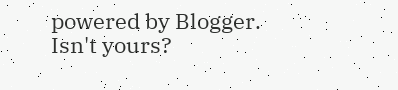powered by Blogger. Isn't yours?